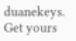duanekeys. Get yours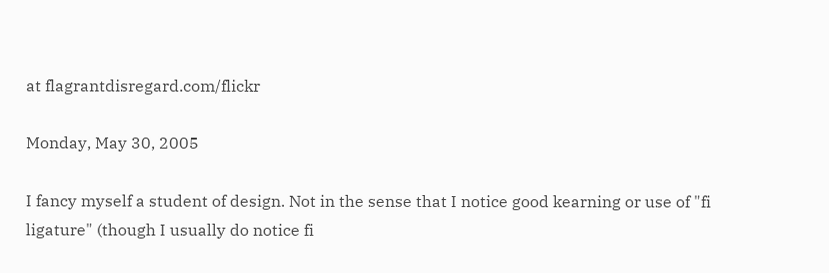at flagrantdisregard.com/flickr

Monday, May 30, 2005

I fancy myself a student of design. Not in the sense that I notice good kearning or use of "fi ligature" (though I usually do notice fi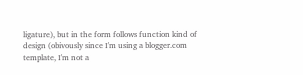ligature), but in the form follows function kind of design (obivously since I'm using a blogger.com template, I'm not a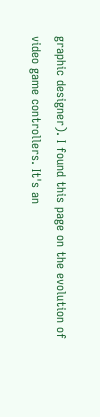graphic designer). I found this page on the evolution of video game controllers. It's an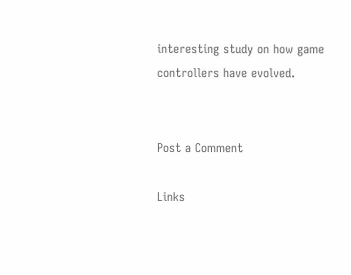interesting study on how game controllers have evolved.


Post a Comment

Links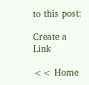to this post:

Create a Link

<< Home